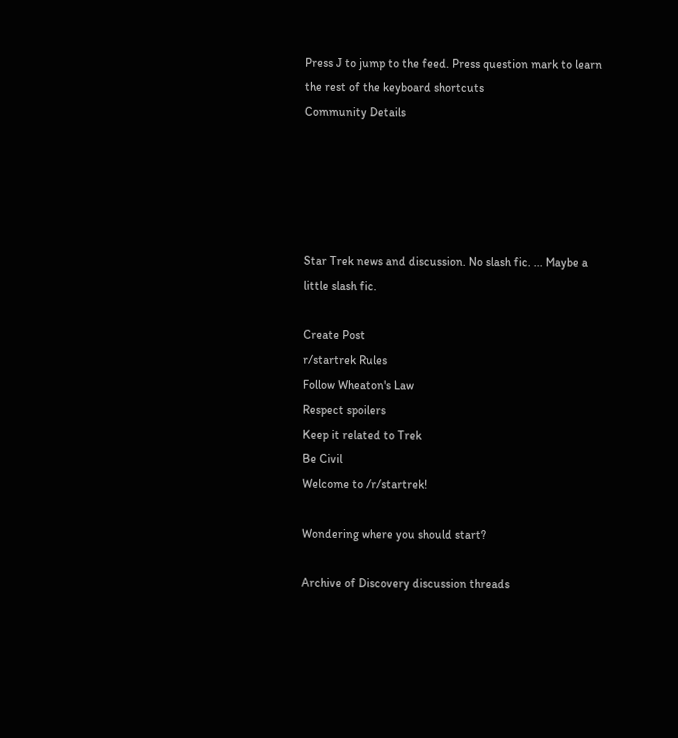Press J to jump to the feed. Press question mark to learn the rest of the keyboard shortcuts
Community Details





Star Trek news and discussion. No slash fic. ... Maybe a little slash fic.

Create Post
r/startrek Rules
Follow Wheaton's Law
Respect spoilers
Keep it related to Trek
Be Civil
Welcome to /r/startrek!

Wondering where you should start?

Archive of Discovery discussion threads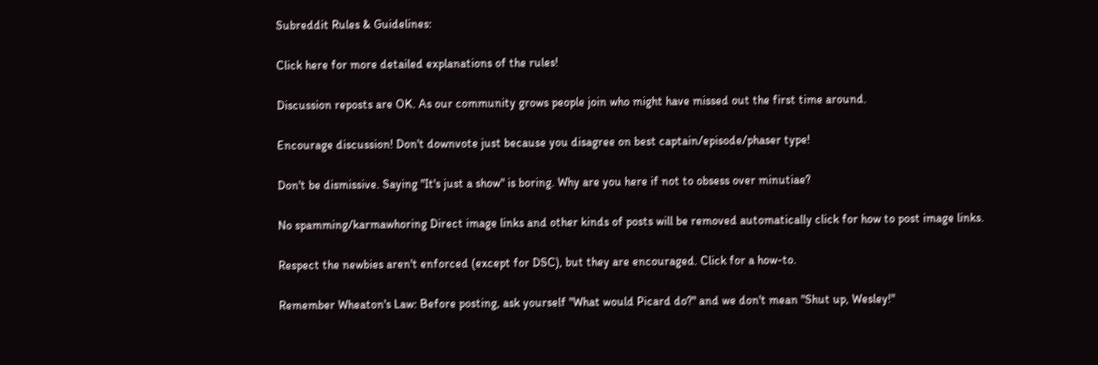Subreddit Rules & Guidelines:

Click here for more detailed explanations of the rules!

Discussion reposts are OK. As our community grows people join who might have missed out the first time around.

Encourage discussion! Don't downvote just because you disagree on best captain/episode/phaser type!

Don't be dismissive. Saying "It's just a show" is boring. Why are you here if not to obsess over minutiae?

No spamming/karmawhoring Direct image links and other kinds of posts will be removed automatically click for how to post image links.

Respect the newbies aren't enforced (except for DSC), but they are encouraged. Click for a how-to.

Remember Wheaton's Law: Before posting, ask yourself "What would Picard do?" and we don't mean "Shut up, Wesley!"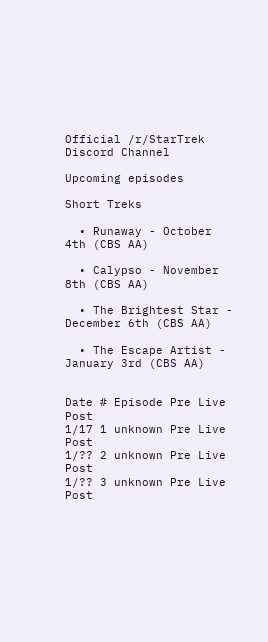Official /r/StarTrek Discord Channel

Upcoming episodes

Short Treks

  • Runaway - October 4th (CBS AA)

  • Calypso - November 8th (CBS AA)

  • The Brightest Star - December 6th (CBS AA)

  • The Escape Artist - January 3rd (CBS AA)


Date # Episode Pre Live Post
1/17 1 unknown Pre Live Post
1/?? 2 unknown Pre Live Post
1/?? 3 unknown Pre Live Post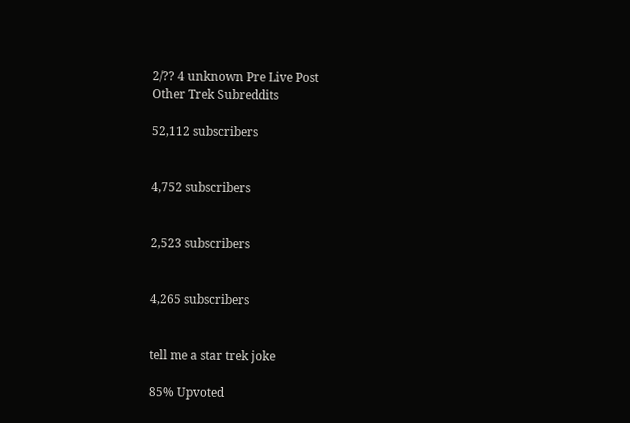2/?? 4 unknown Pre Live Post
Other Trek Subreddits

52,112 subscribers


4,752 subscribers


2,523 subscribers


4,265 subscribers


tell me a star trek joke

85% Upvoted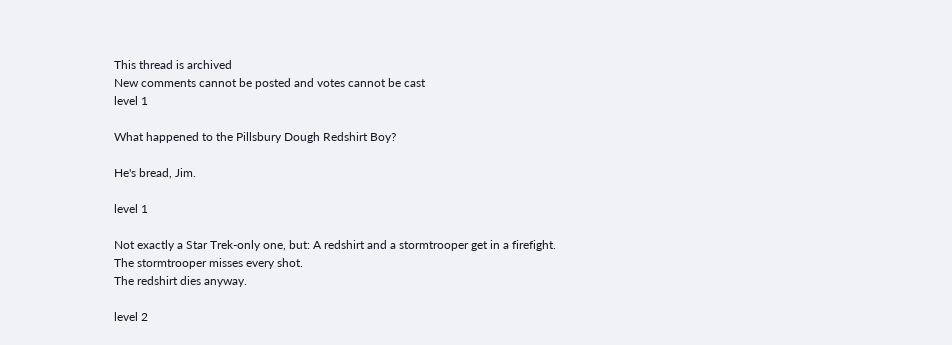This thread is archived
New comments cannot be posted and votes cannot be cast
level 1

What happened to the Pillsbury Dough Redshirt Boy?

He's bread, Jim.

level 1

Not exactly a Star Trek-only one, but: A redshirt and a stormtrooper get in a firefight.
The stormtrooper misses every shot.
The redshirt dies anyway.

level 2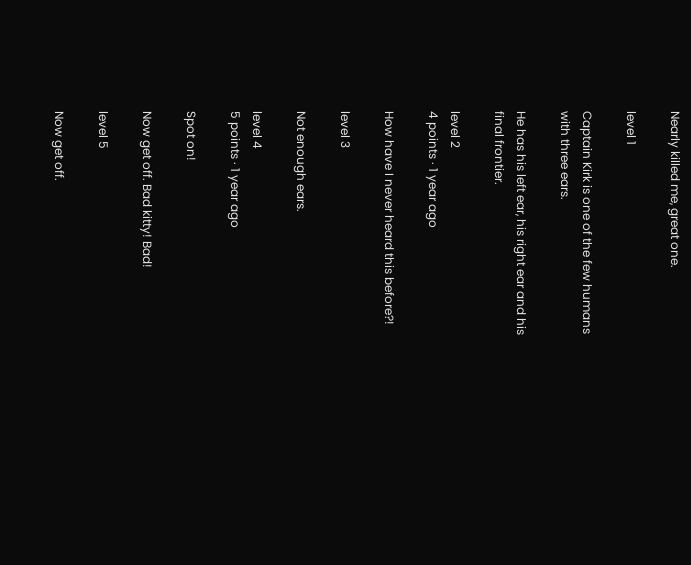Nearly killed me, great one.

level 1

Captain Kirk is one of the few humans with three ears.

He has his left ear, his right ear and his final frontier.

level 2
4 points · 1 year ago

How have I never heard this before?!

level 3

Not enough ears.

level 4
5 points · 1 year ago

Spot on!

Now get off. Bad kitty! Bad!

level 5

Now get off.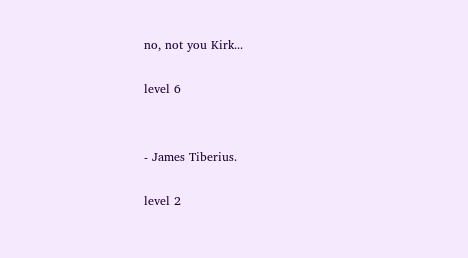no, not you Kirk...

level 6


- James Tiberius.

level 2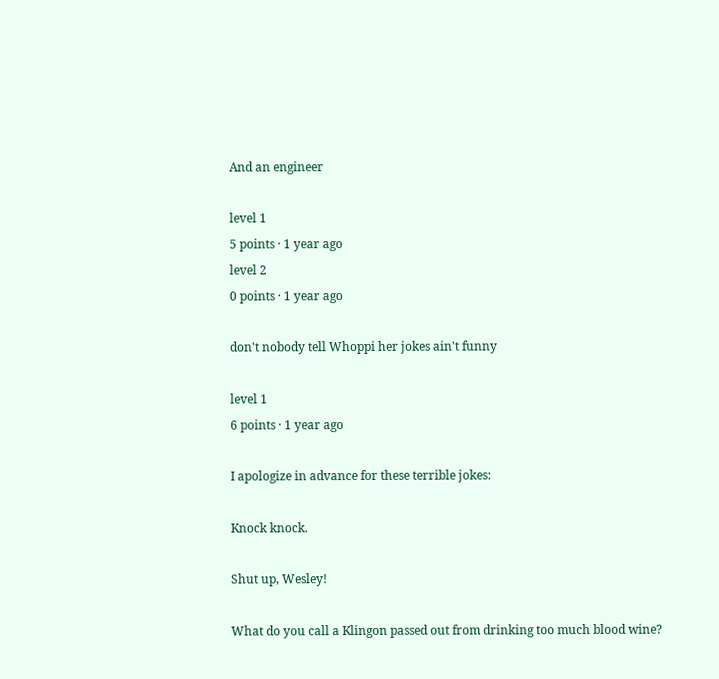And an engineer

level 1
5 points · 1 year ago
level 2
0 points · 1 year ago

don't nobody tell Whoppi her jokes ain't funny

level 1
6 points · 1 year ago

I apologize in advance for these terrible jokes:

Knock knock.

Shut up, Wesley!

What do you call a Klingon passed out from drinking too much blood wine?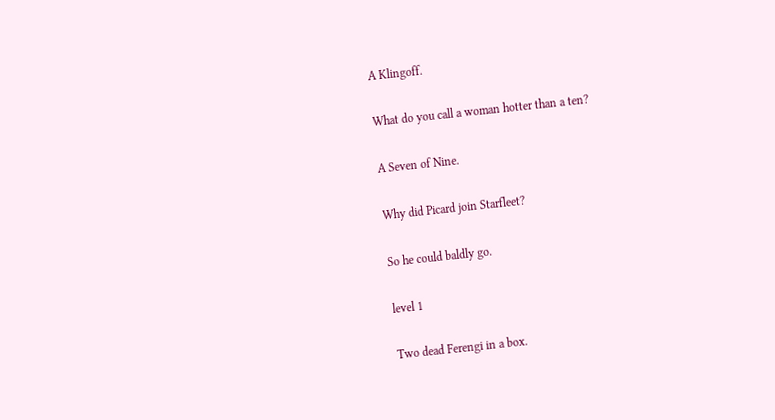A Klingoff.

What do you call a woman hotter than a ten?

A Seven of Nine.

Why did Picard join Starfleet?

So he could baldly go.

level 1

Two dead Ferengi in a box.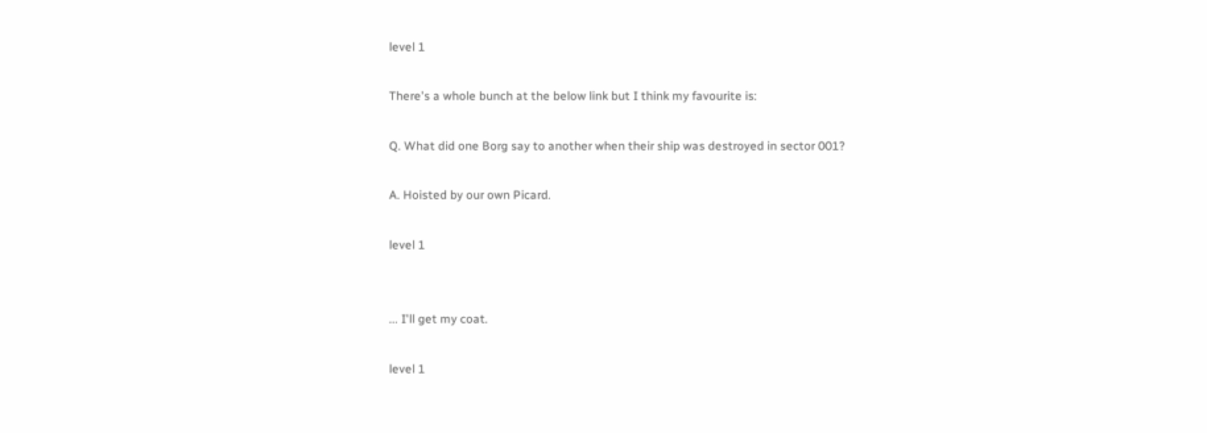level 1

There's a whole bunch at the below link but I think my favourite is:

Q. What did one Borg say to another when their ship was destroyed in sector 001?

A. Hoisted by our own Picard.

level 1


... I'll get my coat.

level 1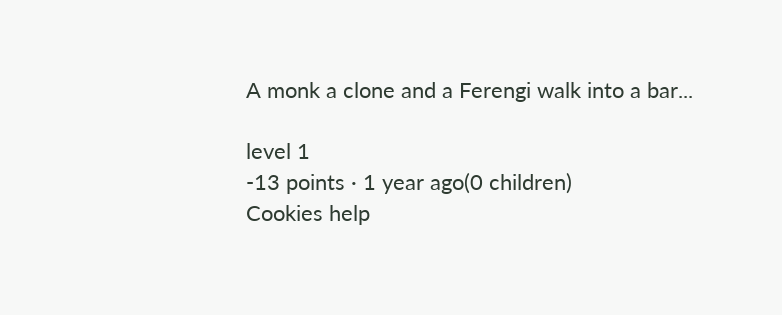A monk a clone and a Ferengi walk into a bar...

level 1
-13 points · 1 year ago(0 children)
Cookies help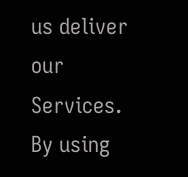us deliver our Services. By using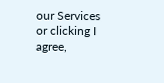our Services or clicking I agree,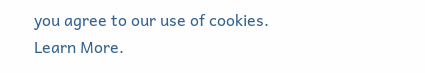you agree to our use of cookies. Learn More.